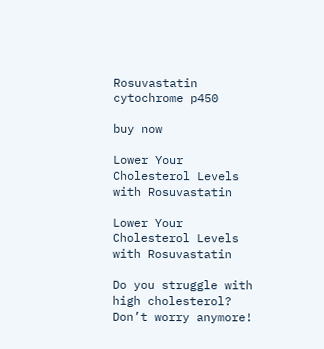Rosuvastatin cytochrome p450

buy now

Lower Your Cholesterol Levels with Rosuvastatin

Lower Your Cholesterol Levels with Rosuvastatin

Do you struggle with high cholesterol? Don’t worry anymore!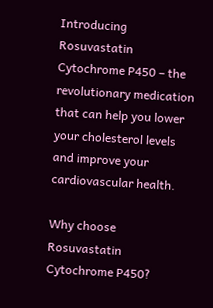Introducing Rosuvastatin Cytochrome P450 – the revolutionary medication that can help you lower your cholesterol levels and improve your cardiovascular health.

Why choose Rosuvastatin Cytochrome P450?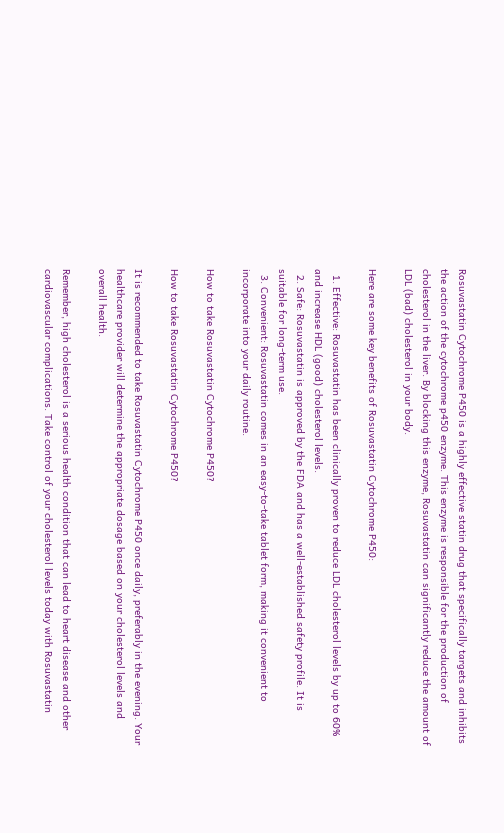Rosuvastatin Cytochrome P450 is a highly effective statin drug that specifically targets and inhibits the action of the cytochrome p450 enzyme. This enzyme is responsible for the production of cholesterol in the liver. By blocking this enzyme, Rosuvastatin can significantly reduce the amount of LDL (bad) cholesterol in your body.

Here are some key benefits of Rosuvastatin Cytochrome P450:

  1. Effective: Rosuvastatin has been clinically proven to reduce LDL cholesterol levels by up to 60% and increase HDL (good) cholesterol levels.
  2. Safe: Rosuvastatin is approved by the FDA and has a well-established safety profile. It is suitable for long-term use.
  3. Convenient: Rosuvastatin comes in an easy-to-take tablet form, making it convenient to incorporate into your daily routine.

How to take Rosuvastatin Cytochrome P450?

How to take Rosuvastatin Cytochrome P450?

It is recommended to take Rosuvastatin Cytochrome P450 once daily, preferably in the evening. Your healthcare provider will determine the appropriate dosage based on your cholesterol levels and overall health.

Remember, high cholesterol is a serious health condition that can lead to heart disease and other cardiovascular complications. Take control of your cholesterol levels today with Rosuvastatin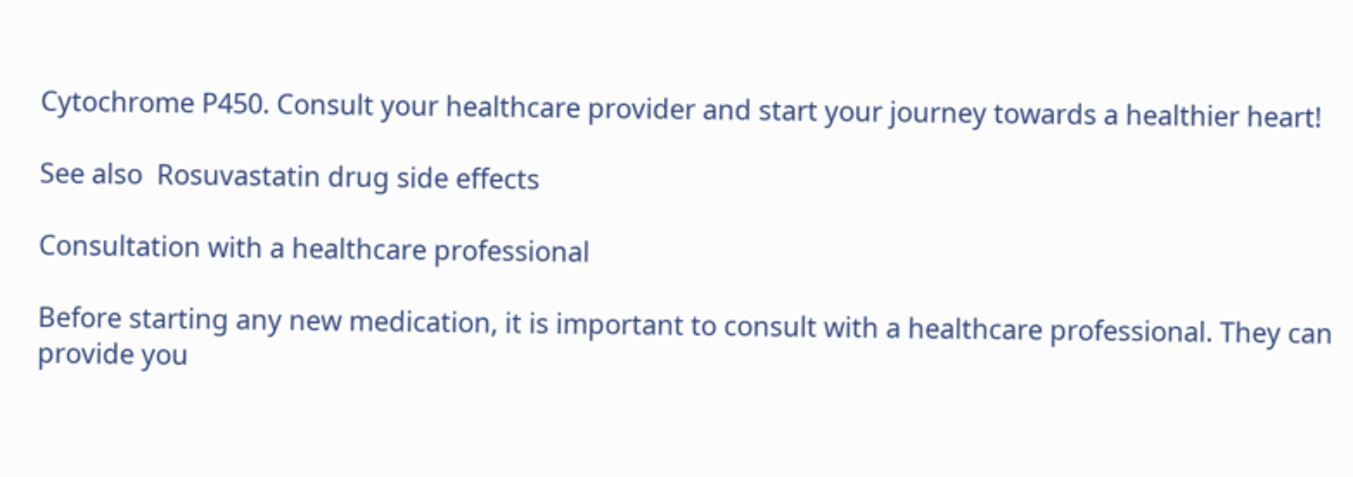Cytochrome P450. Consult your healthcare provider and start your journey towards a healthier heart!

See also  Rosuvastatin drug side effects

Consultation with a healthcare professional

Before starting any new medication, it is important to consult with a healthcare professional. They can provide you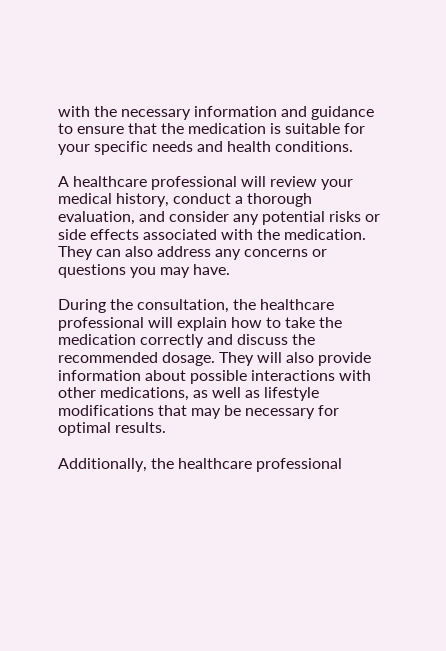with the necessary information and guidance to ensure that the medication is suitable for your specific needs and health conditions.

A healthcare professional will review your medical history, conduct a thorough evaluation, and consider any potential risks or side effects associated with the medication. They can also address any concerns or questions you may have.

During the consultation, the healthcare professional will explain how to take the medication correctly and discuss the recommended dosage. They will also provide information about possible interactions with other medications, as well as lifestyle modifications that may be necessary for optimal results.

Additionally, the healthcare professional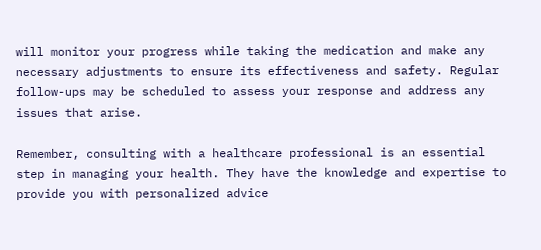will monitor your progress while taking the medication and make any necessary adjustments to ensure its effectiveness and safety. Regular follow-ups may be scheduled to assess your response and address any issues that arise.

Remember, consulting with a healthcare professional is an essential step in managing your health. They have the knowledge and expertise to provide you with personalized advice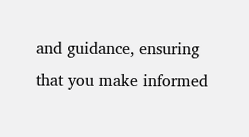and guidance, ensuring that you make informed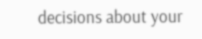decisions about your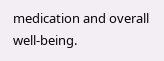medication and overall well-being.